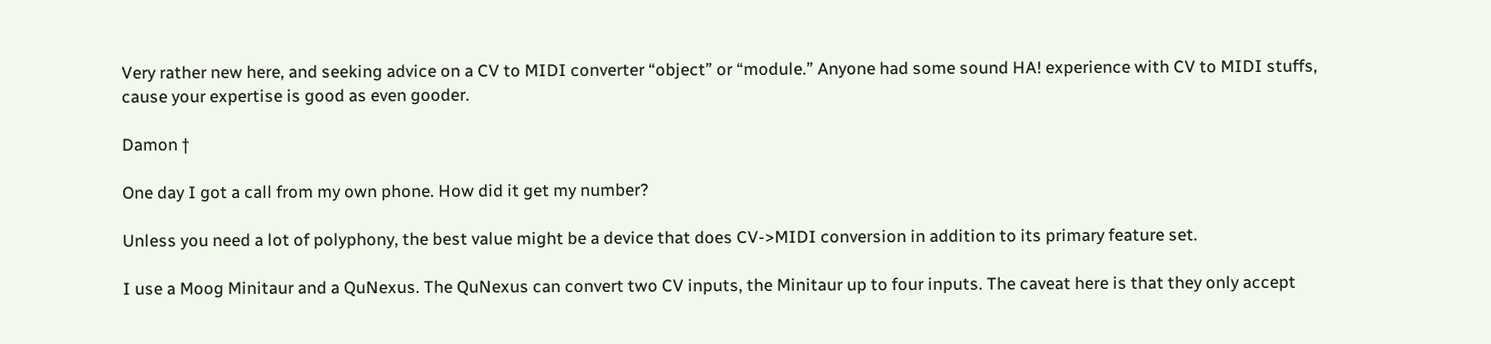Very rather new here, and seeking advice on a CV to MIDI converter “object” or “module.” Anyone had some sound HA! experience with CV to MIDI stuffs, cause your expertise is good as even gooder.

Damon †

One day I got a call from my own phone. How did it get my number?

Unless you need a lot of polyphony, the best value might be a device that does CV->MIDI conversion in addition to its primary feature set.

I use a Moog Minitaur and a QuNexus. The QuNexus can convert two CV inputs, the Minitaur up to four inputs. The caveat here is that they only accept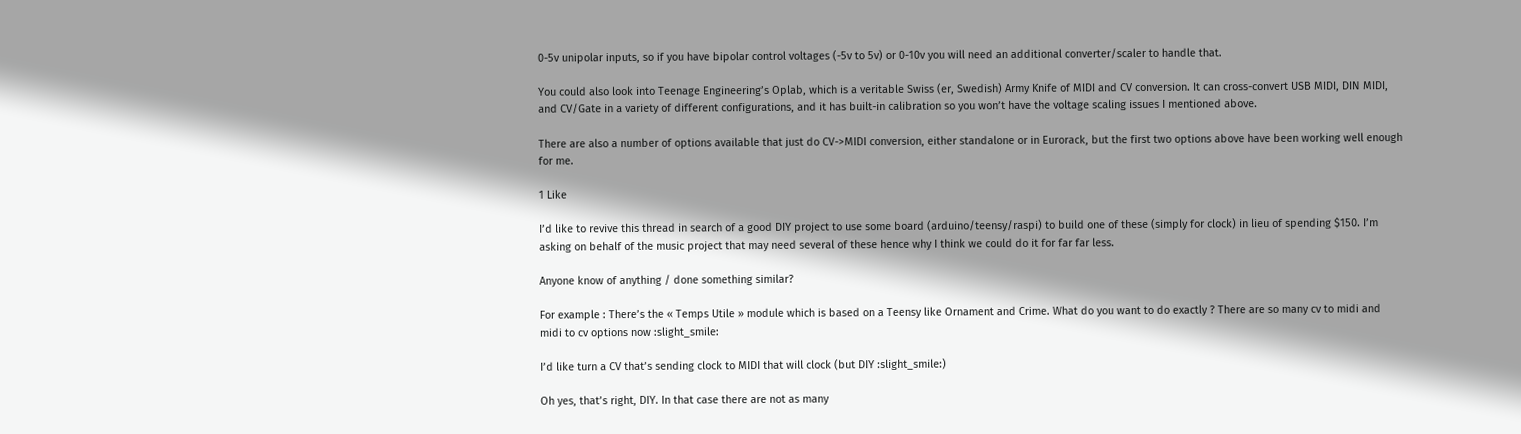0-5v unipolar inputs, so if you have bipolar control voltages (-5v to 5v) or 0-10v you will need an additional converter/scaler to handle that.

You could also look into Teenage Engineering’s Oplab, which is a veritable Swiss (er, Swedish) Army Knife of MIDI and CV conversion. It can cross-convert USB MIDI, DIN MIDI, and CV/Gate in a variety of different configurations, and it has built-in calibration so you won’t have the voltage scaling issues I mentioned above.

There are also a number of options available that just do CV->MIDI conversion, either standalone or in Eurorack, but the first two options above have been working well enough for me.

1 Like

I’d like to revive this thread in search of a good DIY project to use some board (arduino/teensy/raspi) to build one of these (simply for clock) in lieu of spending $150. I’m asking on behalf of the music project that may need several of these hence why I think we could do it for far far less.

Anyone know of anything / done something similar?

For example : There’s the « Temps Utile » module which is based on a Teensy like Ornament and Crime. What do you want to do exactly ? There are so many cv to midi and midi to cv options now :slight_smile:

I’d like turn a CV that’s sending clock to MIDI that will clock (but DIY :slight_smile:)

Oh yes, that’s right, DIY. In that case there are not as many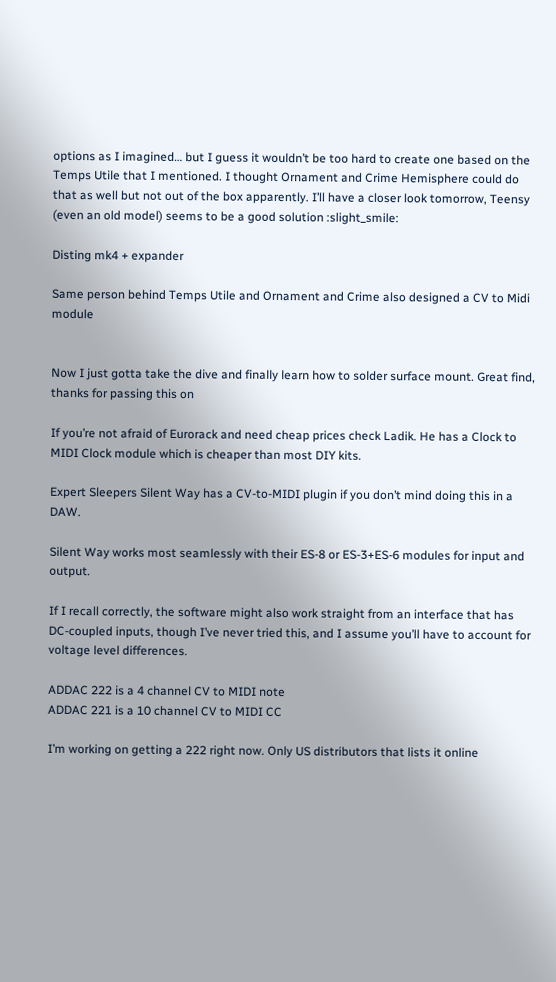options as I imagined… but I guess it wouldn’t be too hard to create one based on the Temps Utile that I mentioned. I thought Ornament and Crime Hemisphere could do that as well but not out of the box apparently. I’ll have a closer look tomorrow, Teensy (even an old model) seems to be a good solution :slight_smile:

Disting mk4 + expander

Same person behind Temps Utile and Ornament and Crime also designed a CV to Midi module


Now I just gotta take the dive and finally learn how to solder surface mount. Great find, thanks for passing this on

If you’re not afraid of Eurorack and need cheap prices check Ladik. He has a Clock to MIDI Clock module which is cheaper than most DIY kits.

Expert Sleepers Silent Way has a CV-to-MIDI plugin if you don’t mind doing this in a DAW.

Silent Way works most seamlessly with their ES-8 or ES-3+ES-6 modules for input and output.

If I recall correctly, the software might also work straight from an interface that has DC-coupled inputs, though I’ve never tried this, and I assume you’ll have to account for voltage level differences.

ADDAC 222 is a 4 channel CV to MIDI note
ADDAC 221 is a 10 channel CV to MIDI CC

I’m working on getting a 222 right now. Only US distributors that lists it online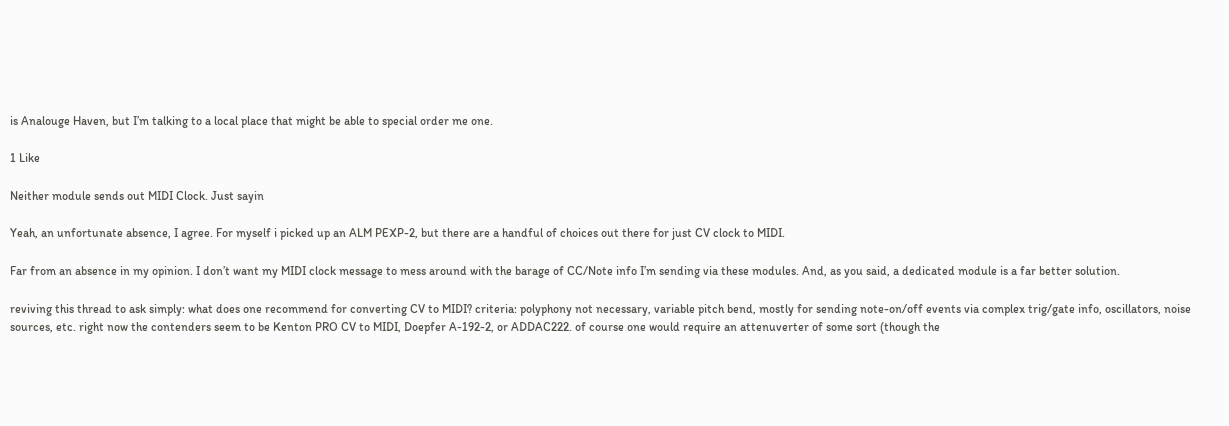is Analouge Haven, but I’m talking to a local place that might be able to special order me one.

1 Like

Neither module sends out MIDI Clock. Just sayin

Yeah, an unfortunate absence, I agree. For myself i picked up an ALM PEXP-2, but there are a handful of choices out there for just CV clock to MIDI.

Far from an absence in my opinion. I don’t want my MIDI clock message to mess around with the barage of CC/Note info I’m sending via these modules. And, as you said, a dedicated module is a far better solution.

reviving this thread to ask simply: what does one recommend for converting CV to MIDI? criteria: polyphony not necessary, variable pitch bend, mostly for sending note-on/off events via complex trig/gate info, oscillators, noise sources, etc. right now the contenders seem to be Kenton PRO CV to MIDI, Doepfer A-192-2, or ADDAC222. of course one would require an attenuverter of some sort (though the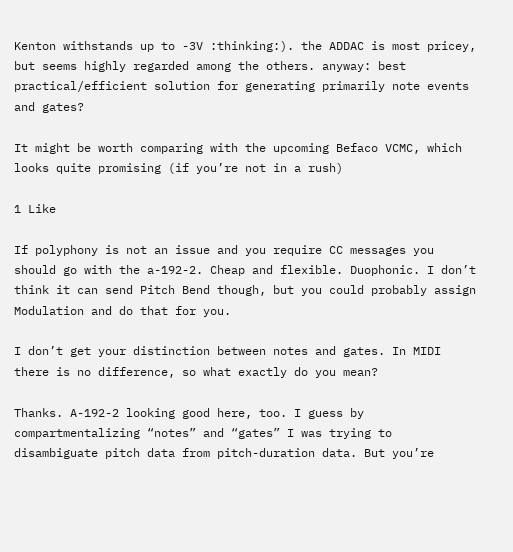Kenton withstands up to -3V :thinking:). the ADDAC is most pricey, but seems highly regarded among the others. anyway: best practical/efficient solution for generating primarily note events and gates?

It might be worth comparing with the upcoming Befaco VCMC, which looks quite promising (if you’re not in a rush)

1 Like

If polyphony is not an issue and you require CC messages you should go with the a-192-2. Cheap and flexible. Duophonic. I don’t think it can send Pitch Bend though, but you could probably assign Modulation and do that for you.

I don’t get your distinction between notes and gates. In MIDI there is no difference, so what exactly do you mean?

Thanks. A-192-2 looking good here, too. I guess by compartmentalizing “notes” and “gates” I was trying to disambiguate pitch data from pitch-duration data. But you’re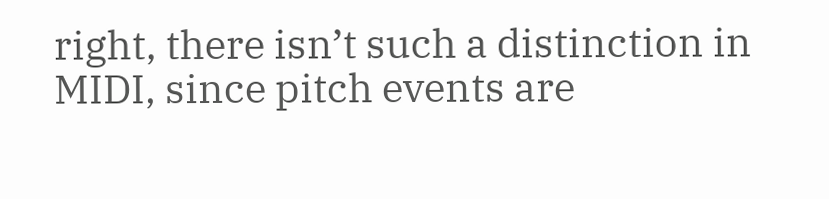right, there isn’t such a distinction in MIDI, since pitch events are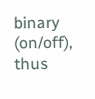binary (on/off), thus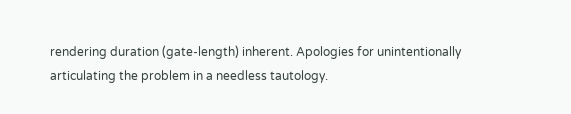rendering duration (gate-length) inherent. Apologies for unintentionally articulating the problem in a needless tautology.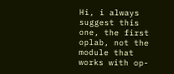Hi, i always suggest this one, the first oplab, not the module that works with op-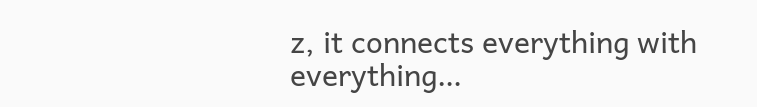z, it connects everything with everything…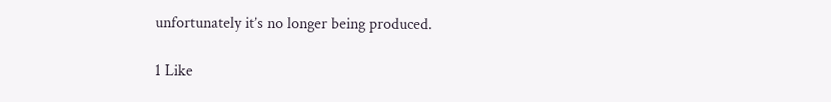unfortunately it’s no longer being produced.

1 Like